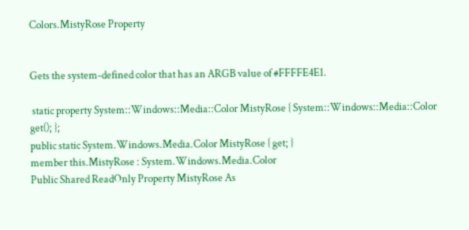Colors.MistyRose Property


Gets the system-defined color that has an ARGB value of #FFFFE4E1.

 static property System::Windows::Media::Color MistyRose { System::Windows::Media::Color get(); };
public static System.Windows.Media.Color MistyRose { get; }
member this.MistyRose : System.Windows.Media.Color
Public Shared ReadOnly Property MistyRose As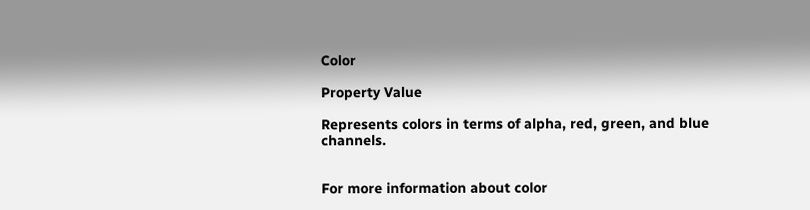Color

Property Value

Represents colors in terms of alpha, red, green, and blue channels.


For more information about color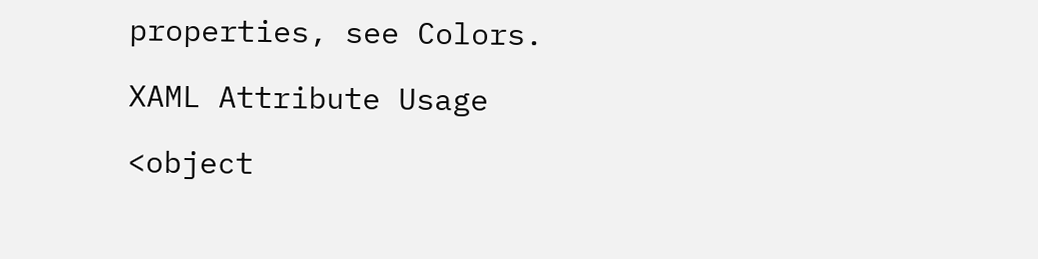properties, see Colors.

XAML Attribute Usage

<object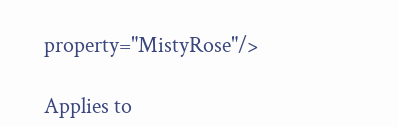property="MistyRose"/>

Applies to